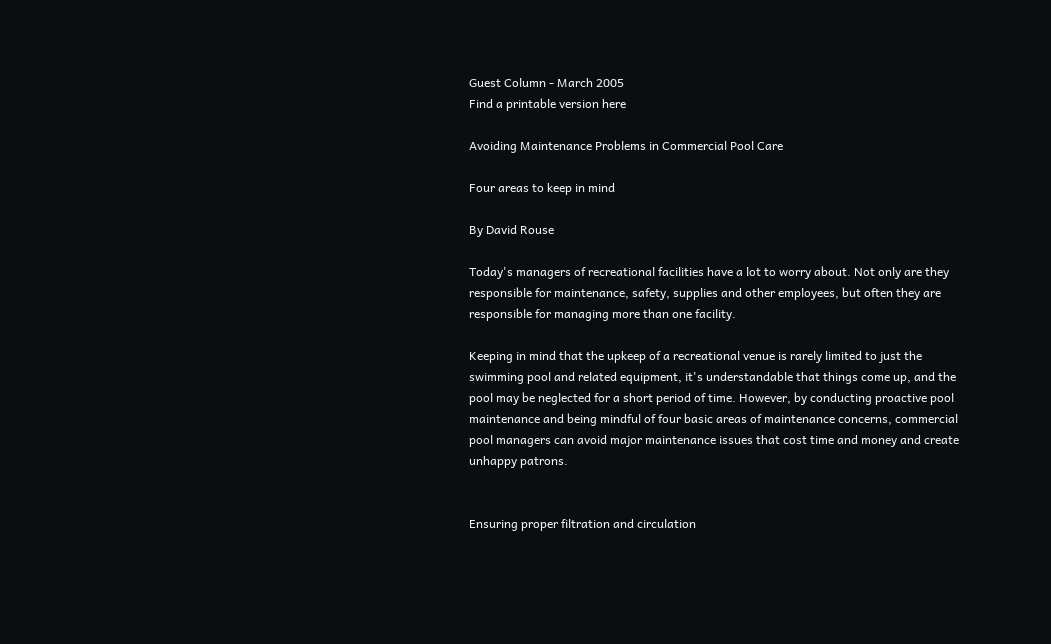Guest Column - March 2005
Find a printable version here

Avoiding Maintenance Problems in Commercial Pool Care

Four areas to keep in mind

By David Rouse

Today's managers of recreational facilities have a lot to worry about. Not only are they responsible for maintenance, safety, supplies and other employees, but often they are responsible for managing more than one facility.

Keeping in mind that the upkeep of a recreational venue is rarely limited to just the swimming pool and related equipment, it's understandable that things come up, and the pool may be neglected for a short period of time. However, by conducting proactive pool maintenance and being mindful of four basic areas of maintenance concerns, commercial pool managers can avoid major maintenance issues that cost time and money and create unhappy patrons.


Ensuring proper filtration and circulation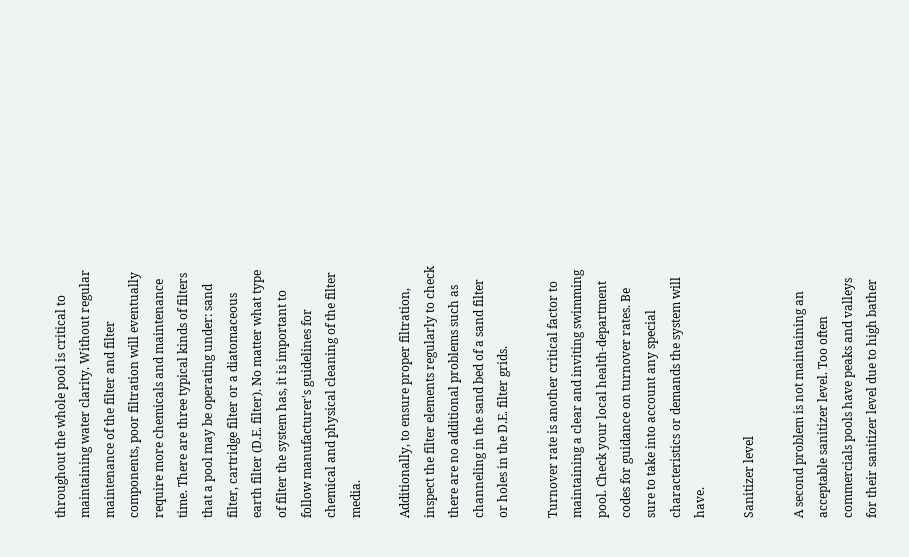throughout the whole pool is critical to maintaining water clarity. Without regular maintenance of the filter and filter components, poor filtration will eventually require more chemicals and maintenance time. There are three typical kinds of filters that a pool may be operating under: sand filter, cartridge filter or a diatomaceous earth filter (D.E. filter). No matter what type of filter the system has, it is important to follow manufacturer's guidelines for chemical and physical cleaning of the filter media.

Additionally, to ensure proper filtration, inspect the filter elements regularly to check there are no additional problems such as channeling in the sand bed of a sand filter or holes in the D.E. filter grids.

Turnover rate is another critical factor to maintaining a clear and inviting swimming pool. Check your local health-department codes for guidance on turnover rates. Be sure to take into account any special characteristics or demands the system will have.

Sanitizer level

A second problem is not maintaining an acceptable sanitizer level. Too often commercials pools have peaks and valleys for their sanitizer level due to high bather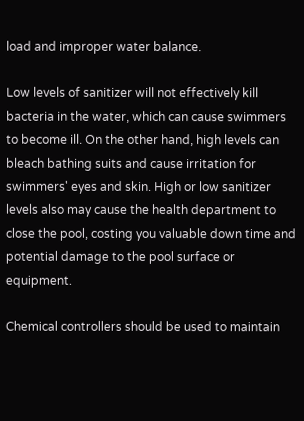load and improper water balance.

Low levels of sanitizer will not effectively kill bacteria in the water, which can cause swimmers to become ill. On the other hand, high levels can bleach bathing suits and cause irritation for swimmers' eyes and skin. High or low sanitizer levels also may cause the health department to close the pool, costing you valuable down time and potential damage to the pool surface or equipment.

Chemical controllers should be used to maintain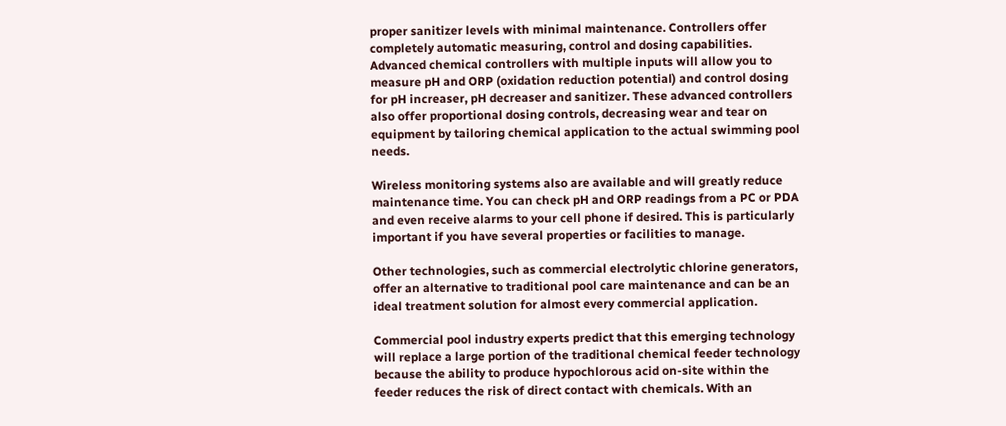proper sanitizer levels with minimal maintenance. Controllers offer completely automatic measuring, control and dosing capabilities. Advanced chemical controllers with multiple inputs will allow you to measure pH and ORP (oxidation reduction potential) and control dosing for pH increaser, pH decreaser and sanitizer. These advanced controllers also offer proportional dosing controls, decreasing wear and tear on equipment by tailoring chemical application to the actual swimming pool needs.

Wireless monitoring systems also are available and will greatly reduce maintenance time. You can check pH and ORP readings from a PC or PDA and even receive alarms to your cell phone if desired. This is particularly important if you have several properties or facilities to manage.

Other technologies, such as commercial electrolytic chlorine generators, offer an alternative to traditional pool care maintenance and can be an ideal treatment solution for almost every commercial application.

Commercial pool industry experts predict that this emerging technology will replace a large portion of the traditional chemical feeder technology because the ability to produce hypochlorous acid on-site within the feeder reduces the risk of direct contact with chemicals. With an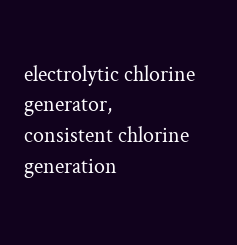electrolytic chlorine generator, consistent chlorine generation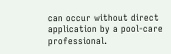can occur without direct application by a pool-care professional.